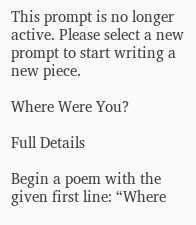This prompt is no longer active. Please select a new prompt to start writing a new piece.

Where Were You?

Full Details

Begin a poem with the given first line: “Where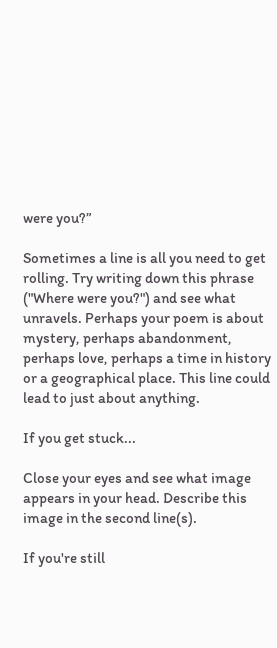were you?”

Sometimes a line is all you need to get rolling. Try writing down this phrase ("Where were you?") and see what unravels. Perhaps your poem is about mystery, perhaps abandonment, perhaps love, perhaps a time in history or a geographical place. This line could lead to just about anything.

If you get stuck...

Close your eyes and see what image appears in your head. Describe this image in the second line(s).

If you're still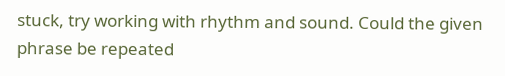stuck, try working with rhythm and sound. Could the given phrase be repeated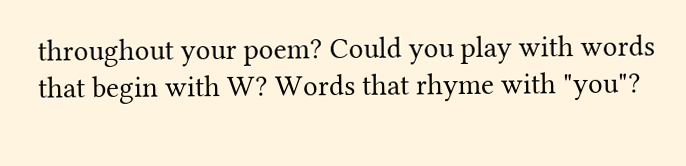throughout your poem? Could you play with words that begin with W? Words that rhyme with "you"?